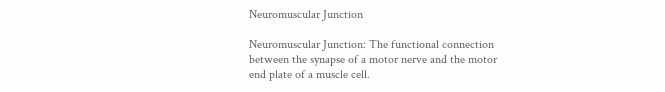Neuromuscular Junction

Neuromuscular Junction: The functional connection between the synapse of a motor nerve and the motor end plate of a muscle cell.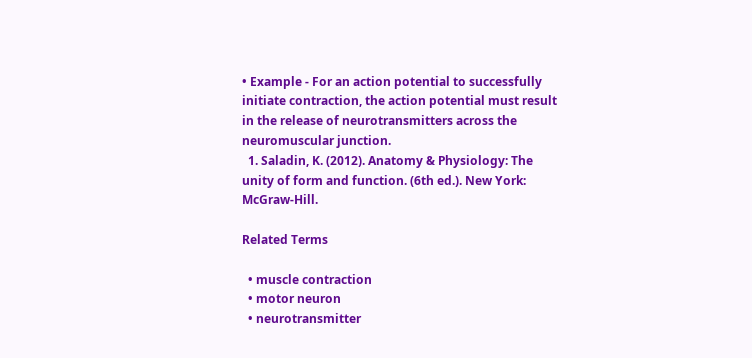• Example - For an action potential to successfully initiate contraction, the action potential must result in the release of neurotransmitters across the neuromuscular junction.
  1. Saladin, K. (2012). Anatomy & Physiology: The unity of form and function. (6th ed.). New York: McGraw-Hill.

Related Terms

  • muscle contraction
  • motor neuron
  • neurotransmitter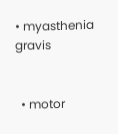• myasthenia gravis


  • motor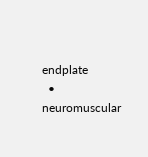endplate
  • neuromuscular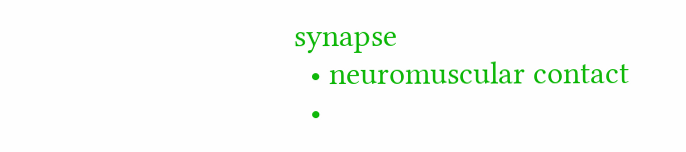synapse
  • neuromuscular contact
  •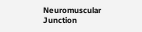Neuromuscular Junction